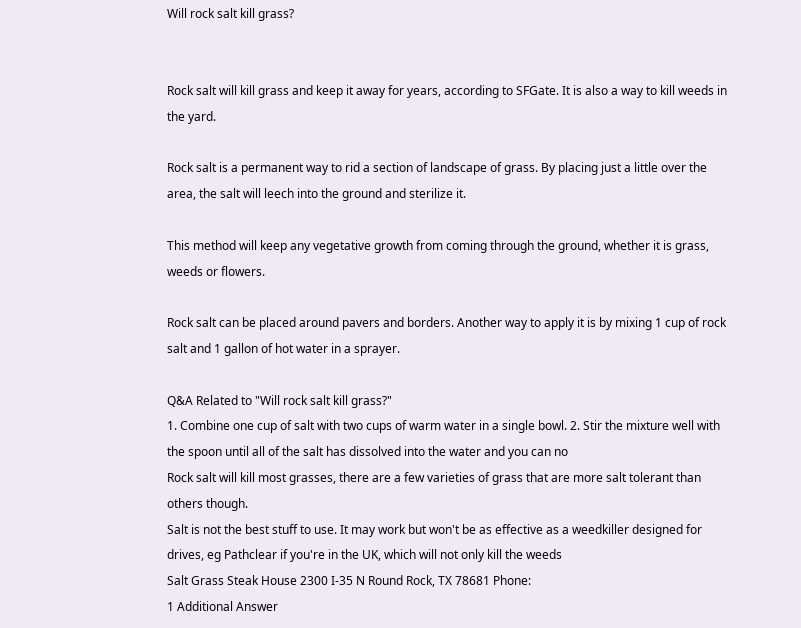Will rock salt kill grass?


Rock salt will kill grass and keep it away for years, according to SFGate. It is also a way to kill weeds in the yard.

Rock salt is a permanent way to rid a section of landscape of grass. By placing just a little over the area, the salt will leech into the ground and sterilize it.

This method will keep any vegetative growth from coming through the ground, whether it is grass, weeds or flowers.

Rock salt can be placed around pavers and borders. Another way to apply it is by mixing 1 cup of rock salt and 1 gallon of hot water in a sprayer.

Q&A Related to "Will rock salt kill grass?"
1. Combine one cup of salt with two cups of warm water in a single bowl. 2. Stir the mixture well with the spoon until all of the salt has dissolved into the water and you can no
Rock salt will kill most grasses, there are a few varieties of grass that are more salt tolerant than others though.
Salt is not the best stuff to use. It may work but won't be as effective as a weedkiller designed for drives, eg Pathclear if you're in the UK, which will not only kill the weeds
Salt Grass Steak House 2300 I-35 N Round Rock, TX 78681 Phone:
1 Additional Answer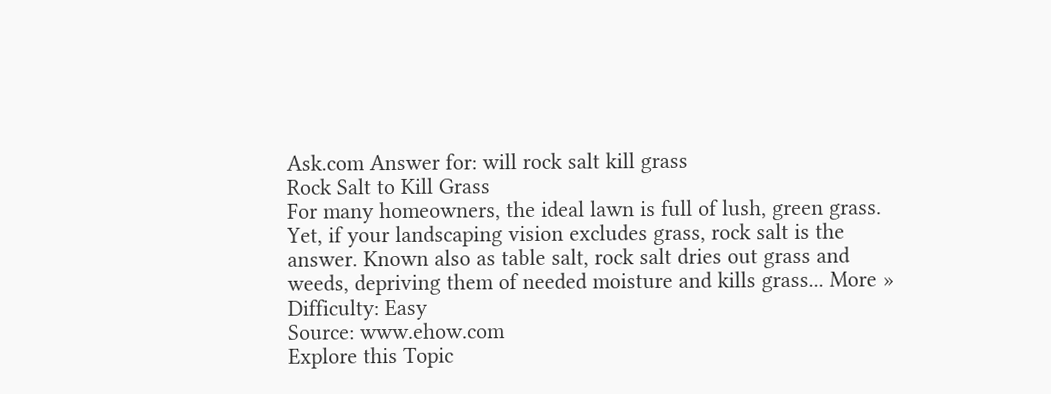Ask.com Answer for: will rock salt kill grass
Rock Salt to Kill Grass
For many homeowners, the ideal lawn is full of lush, green grass. Yet, if your landscaping vision excludes grass, rock salt is the answer. Known also as table salt, rock salt dries out grass and weeds, depriving them of needed moisture and kills grass... More »
Difficulty: Easy
Source: www.ehow.com
Explore this Topic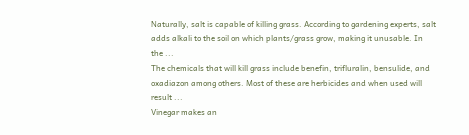Naturally, salt is capable of killing grass. According to gardening experts, salt adds alkali to the soil on which plants/grass grow, making it unusable. In the ...
The chemicals that will kill grass include benefin, trifluralin, bensulide, and oxadiazon among others. Most of these are herbicides and when used will result ...
Vinegar makes an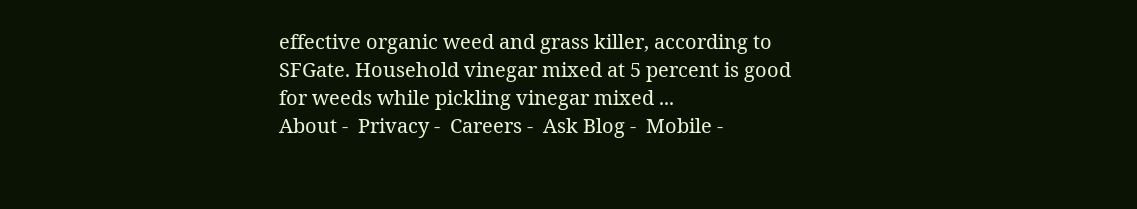effective organic weed and grass killer, according to SFGate. Household vinegar mixed at 5 percent is good for weeds while pickling vinegar mixed ...
About -  Privacy -  Careers -  Ask Blog -  Mobile -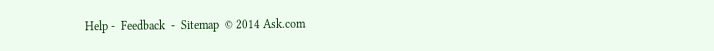Help -  Feedback  -  Sitemap  © 2014 Ask.com